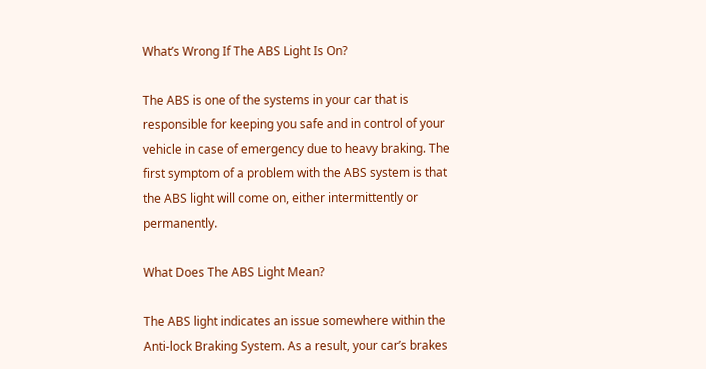What’s Wrong If The ABS Light Is On?

The ABS is one of the systems in your car that is responsible for keeping you safe and in control of your vehicle in case of emergency due to heavy braking. The first symptom of a problem with the ABS system is that the ABS light will come on, either intermittently or permanently.

What Does The ABS Light Mean?

The ABS light indicates an issue somewhere within the Anti-lock Braking System. As a result, your car’s brakes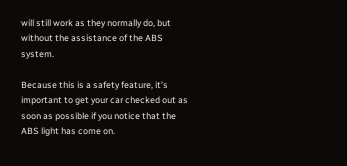will still work as they normally do, but without the assistance of the ABS system.

Because this is a safety feature, it’s important to get your car checked out as soon as possible if you notice that the ABS light has come on.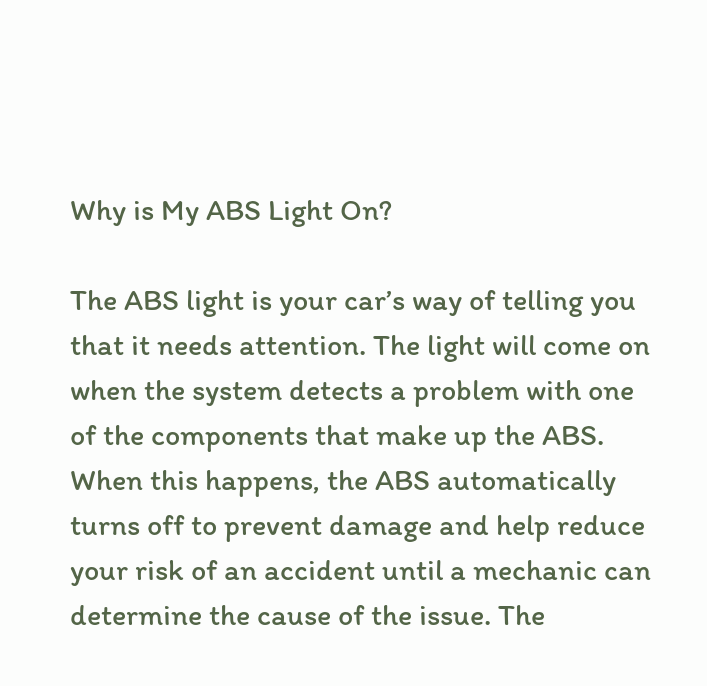Why is My ABS Light On?

The ABS light is your car’s way of telling you that it needs attention. The light will come on when the system detects a problem with one of the components that make up the ABS. When this happens, the ABS automatically turns off to prevent damage and help reduce your risk of an accident until a mechanic can determine the cause of the issue. The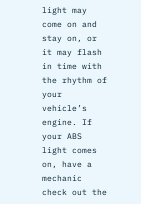light may come on and stay on, or it may flash in time with the rhythm of your vehicle’s engine. If your ABS light comes on, have a mechanic check out the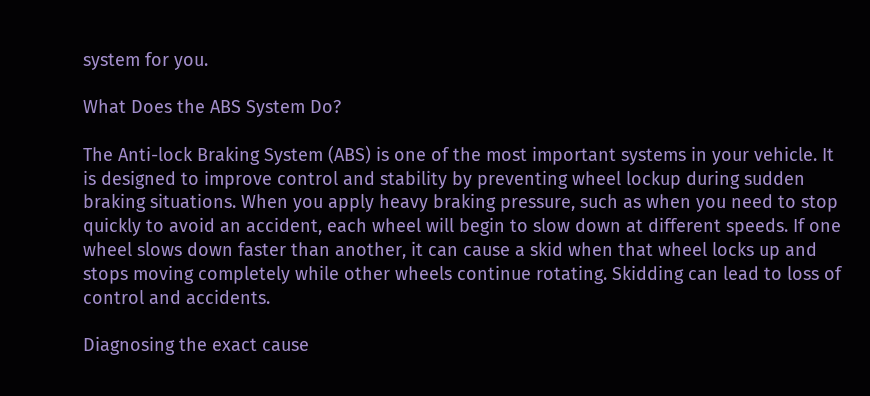system for you.

What Does the ABS System Do?

The Anti-lock Braking System (ABS) is one of the most important systems in your vehicle. It is designed to improve control and stability by preventing wheel lockup during sudden braking situations. When you apply heavy braking pressure, such as when you need to stop quickly to avoid an accident, each wheel will begin to slow down at different speeds. If one wheel slows down faster than another, it can cause a skid when that wheel locks up and stops moving completely while other wheels continue rotating. Skidding can lead to loss of control and accidents.

Diagnosing the exact cause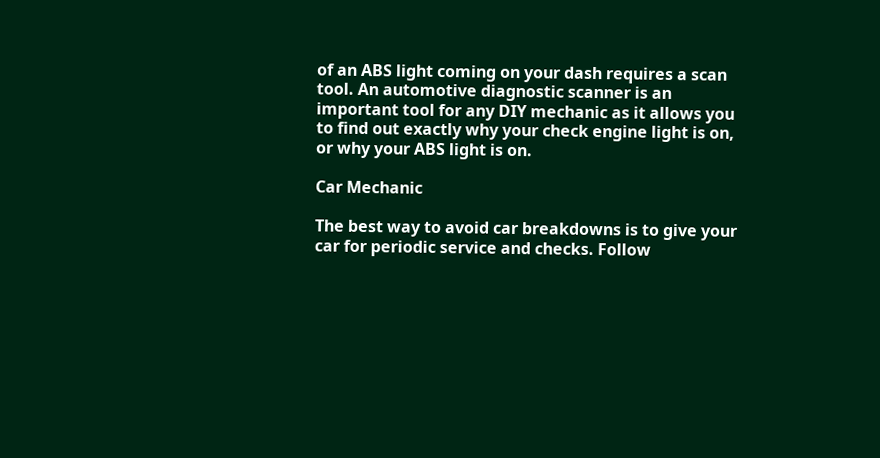of an ABS light coming on your dash requires a scan tool. An automotive diagnostic scanner is an important tool for any DIY mechanic as it allows you to find out exactly why your check engine light is on, or why your ABS light is on.

Car Mechanic

The best way to avoid car breakdowns is to give your car for periodic service and checks. Follow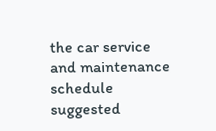the car service and maintenance schedule suggested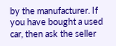by the manufacturer. If you have bought a used car, then ask the seller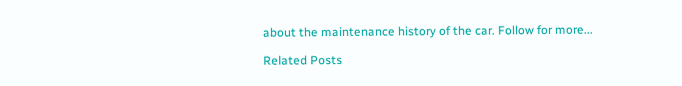about the maintenance history of the car. Follow for more...

Related Posts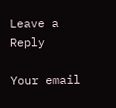Leave a Reply

Your email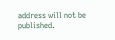address will not be published.